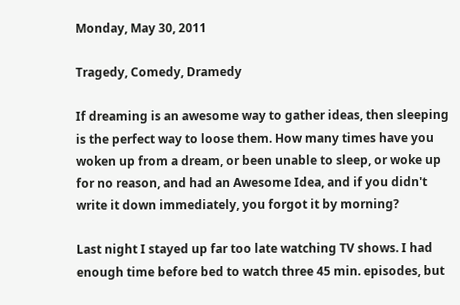Monday, May 30, 2011

Tragedy, Comedy, Dramedy

If dreaming is an awesome way to gather ideas, then sleeping is the perfect way to loose them. How many times have you woken up from a dream, or been unable to sleep, or woke up for no reason, and had an Awesome Idea, and if you didn't write it down immediately, you forgot it by morning?

Last night I stayed up far too late watching TV shows. I had enough time before bed to watch three 45 min. episodes, but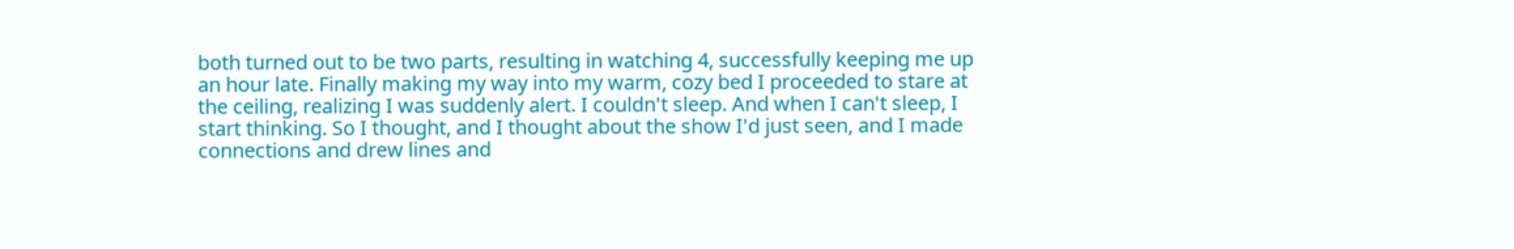both turned out to be two parts, resulting in watching 4, successfully keeping me up an hour late. Finally making my way into my warm, cozy bed I proceeded to stare at the ceiling, realizing I was suddenly alert. I couldn't sleep. And when I can't sleep, I start thinking. So I thought, and I thought about the show I'd just seen, and I made connections and drew lines and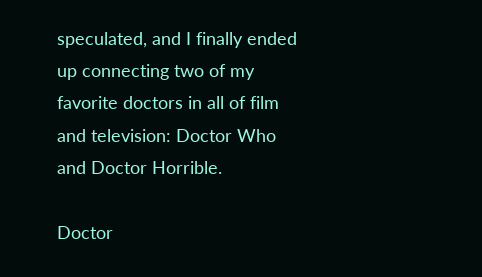speculated, and I finally ended up connecting two of my favorite doctors in all of film and television: Doctor Who and Doctor Horrible.

Doctor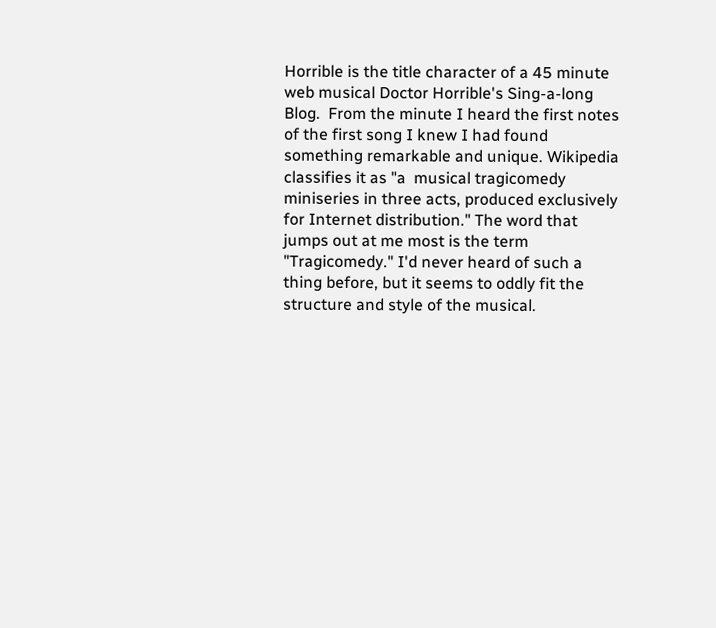Horrible is the title character of a 45 minute web musical Doctor Horrible's Sing-a-long Blog.  From the minute I heard the first notes of the first song I knew I had found something remarkable and unique. Wikipedia classifies it as "a  musical tragicomedy miniseries in three acts, produced exclusively for Internet distribution." The word that jumps out at me most is the term "Tragicomedy." I'd never heard of such a thing before, but it seems to oddly fit the structure and style of the musical.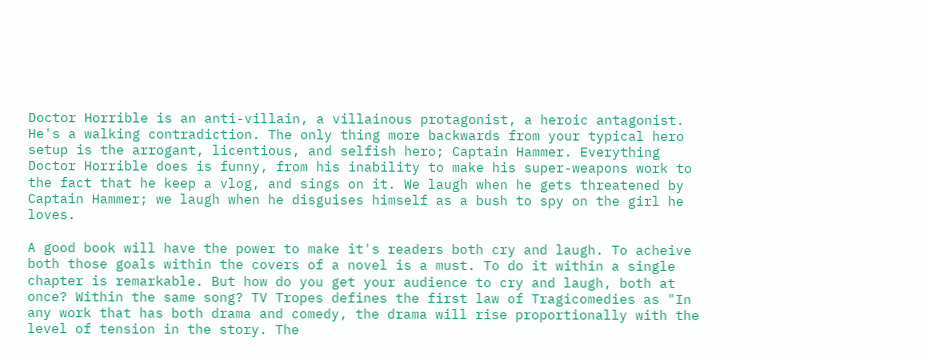Doctor Horrible is an anti-villain, a villainous protagonist, a heroic antagonist. He's a walking contradiction. The only thing more backwards from your typical hero setup is the arrogant, licentious, and selfish hero; Captain Hammer. Everything Doctor Horrible does is funny, from his inability to make his super-weapons work to the fact that he keep a vlog, and sings on it. We laugh when he gets threatened by Captain Hammer; we laugh when he disguises himself as a bush to spy on the girl he loves.

A good book will have the power to make it's readers both cry and laugh. To acheive both those goals within the covers of a novel is a must. To do it within a single chapter is remarkable. But how do you get your audience to cry and laugh, both at once? Within the same song? TV Tropes defines the first law of Tragicomedies as "In any work that has both drama and comedy, the drama will rise proportionally with the level of tension in the story. The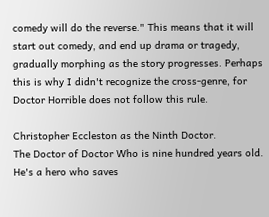comedy will do the reverse." This means that it will start out comedy, and end up drama or tragedy, gradually morphing as the story progresses. Perhaps this is why I didn't recognize the cross-genre, for Doctor Horrible does not follow this rule.

Christopher Eccleston as the Ninth Doctor.
The Doctor of Doctor Who is nine hundred years old. He's a hero who saves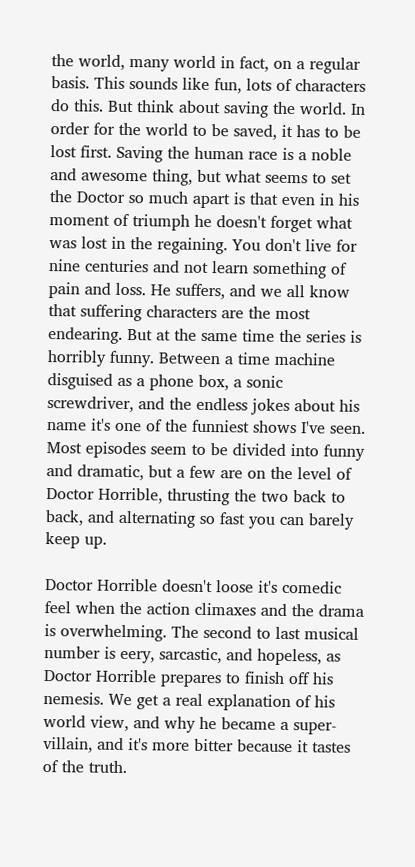the world, many world in fact, on a regular basis. This sounds like fun, lots of characters do this. But think about saving the world. In order for the world to be saved, it has to be lost first. Saving the human race is a noble and awesome thing, but what seems to set the Doctor so much apart is that even in his moment of triumph he doesn't forget what was lost in the regaining. You don't live for nine centuries and not learn something of pain and loss. He suffers, and we all know that suffering characters are the most endearing. But at the same time the series is horribly funny. Between a time machine disguised as a phone box, a sonic screwdriver, and the endless jokes about his name it's one of the funniest shows I've seen. Most episodes seem to be divided into funny and dramatic, but a few are on the level of Doctor Horrible, thrusting the two back to back, and alternating so fast you can barely keep up.

Doctor Horrible doesn't loose it's comedic feel when the action climaxes and the drama is overwhelming. The second to last musical number is eery, sarcastic, and hopeless, as Doctor Horrible prepares to finish off his nemesis. We get a real explanation of his world view, and why he became a super-villain, and it's more bitter because it tastes of the truth.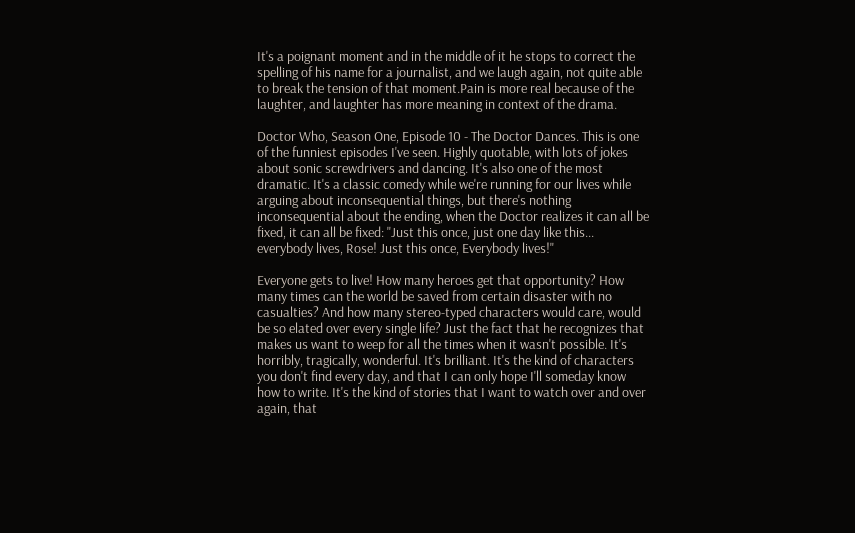It's a poignant moment and in the middle of it he stops to correct the spelling of his name for a journalist, and we laugh again, not quite able to break the tension of that moment.Pain is more real because of the laughter, and laughter has more meaning in context of the drama.

Doctor Who, Season One, Episode 10 - The Doctor Dances. This is one of the funniest episodes I've seen. Highly quotable, with lots of jokes about sonic screwdrivers and dancing. It's also one of the most dramatic. It's a classic comedy while we're running for our lives while arguing about inconsequential things, but there's nothing inconsequential about the ending, when the Doctor realizes it can all be fixed, it can all be fixed: "Just this once, just one day like this... everybody lives, Rose! Just this once, Everybody lives!"

Everyone gets to live! How many heroes get that opportunity? How many times can the world be saved from certain disaster with no casualties? And how many stereo-typed characters would care, would be so elated over every single life? Just the fact that he recognizes that makes us want to weep for all the times when it wasn't possible. It's horribly, tragically, wonderful. It's brilliant. It's the kind of characters you don't find every day, and that I can only hope I'll someday know how to write. It's the kind of stories that I want to watch over and over again, that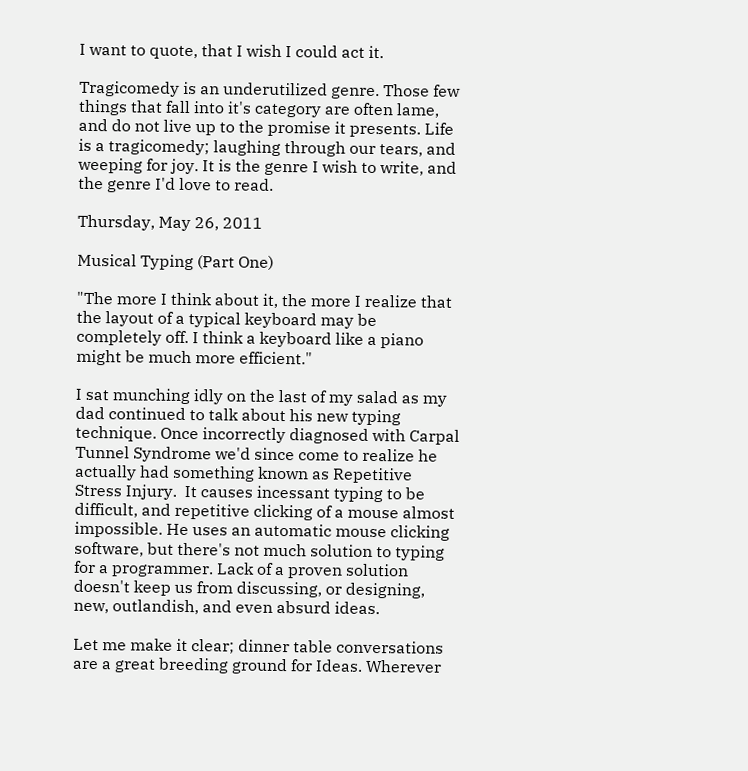I want to quote, that I wish I could act it.

Tragicomedy is an underutilized genre. Those few things that fall into it's category are often lame, and do not live up to the promise it presents. Life is a tragicomedy; laughing through our tears, and weeping for joy. It is the genre I wish to write, and the genre I'd love to read.

Thursday, May 26, 2011

Musical Typing (Part One)

"The more I think about it, the more I realize that the layout of a typical keyboard may be completely off. I think a keyboard like a piano might be much more efficient."

I sat munching idly on the last of my salad as my dad continued to talk about his new typing technique. Once incorrectly diagnosed with Carpal Tunnel Syndrome we'd since come to realize he actually had something known as Repetitive Stress Injury.  It causes incessant typing to be difficult, and repetitive clicking of a mouse almost impossible. He uses an automatic mouse clicking software, but there's not much solution to typing for a programmer. Lack of a proven solution doesn't keep us from discussing, or designing, new, outlandish, and even absurd ideas.

Let me make it clear; dinner table conversations are a great breeding ground for Ideas. Wherever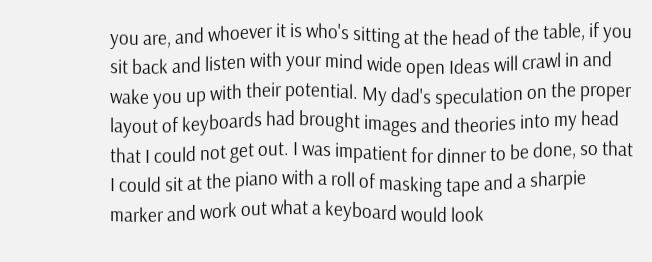you are, and whoever it is who's sitting at the head of the table, if you sit back and listen with your mind wide open Ideas will crawl in and wake you up with their potential. My dad's speculation on the proper layout of keyboards had brought images and theories into my head that I could not get out. I was impatient for dinner to be done, so that I could sit at the piano with a roll of masking tape and a sharpie marker and work out what a keyboard would look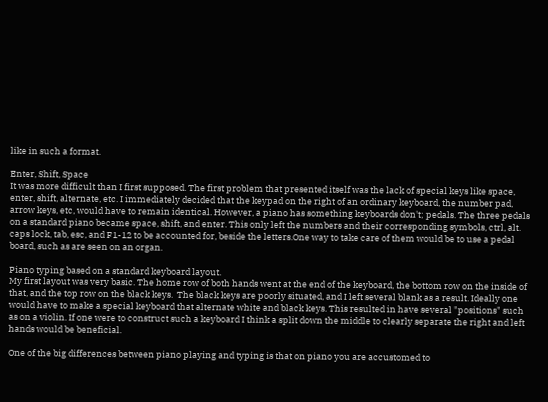like in such a format.

Enter, Shift, Space
It was more difficult than I first supposed. The first problem that presented itself was the lack of special keys like space, enter, shift, alternate, etc. I immediately decided that the keypad on the right of an ordinary keyboard, the number pad, arrow keys, etc, would have to remain identical. However, a piano has something keyboards don't; pedals. The three pedals on a standard piano became space, shift, and enter. This only left the numbers and their corresponding symbols, ctrl, alt. caps lock, tab, esc, and F1-12 to be accounted for, beside the letters.One way to take care of them would be to use a pedal board, such as are seen on an organ.

Piano typing based on a standard keyboard layout.
My first layout was very basic. The home row of both hands went at the end of the keyboard, the bottom row on the inside of that, and the top row on the black keys.  The black keys are poorly situated, and I left several blank as a result. Ideally one would have to make a special keyboard that alternate white and black keys. This resulted in have several "positions" such as on a violin. If one were to construct such a keyboard I think a split down the middle to clearly separate the right and left hands would be beneficial.

One of the big differences between piano playing and typing is that on piano you are accustomed to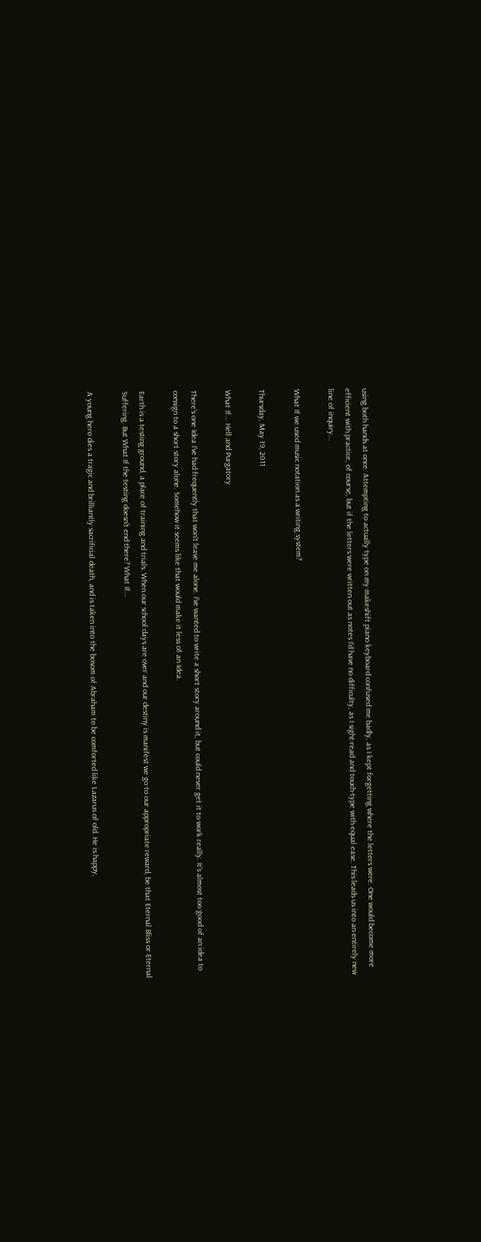using both hands at once. Attempting to actually type on my makeshift piano keyboard confused me badly, as I kept forgetting where the letters were. One would become more efficient with practice, of course, but if the letters were written out as notes I'd have no difficulty, as I sight-read and touch-type with equal ease. This leads us into an entirely new line of inquiry...

What If we used music notation as a writing system?

Thursday, May 19, 2011

What If... Hell and Purgatory

There's one Idea I've had frequently that won't leave me alone. I've wanted to write a short story around it, but could never get it to work really. It's almost too good of an idea to consign to a short story alone. Somehow it seems like that would make it less of an Idea.

Earth is a testing ground, a place of training and trials. When our school days are over and our destiny is manifest we go to our appropriate reward, be that Eternal Bliss or Eternal Suffering. But What If the testing doesn't end there? What If...

A young hero dies a tragic and brilliantly sacrificial death, and is taken into the bosom of Abraham to be comforted like Lazarus of old. He is happy,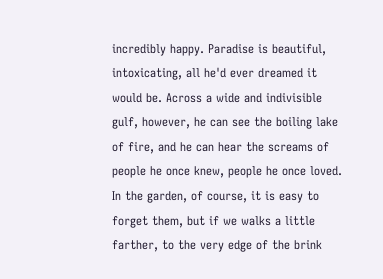incredibly happy. Paradise is beautiful, intoxicating, all he'd ever dreamed it would be. Across a wide and indivisible gulf, however, he can see the boiling lake of fire, and he can hear the screams of people he once knew, people he once loved. In the garden, of course, it is easy to forget them, but if we walks a little farther, to the very edge of the brink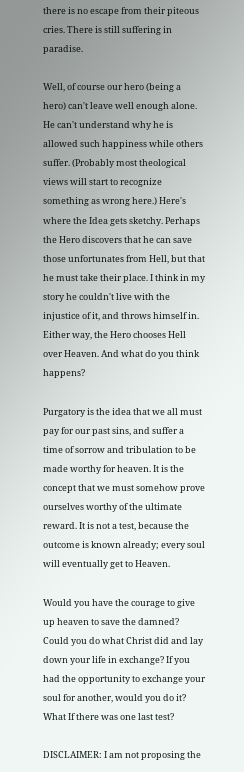there is no escape from their piteous cries. There is still suffering in paradise.

Well, of course our hero (being a hero) can't leave well enough alone. He can't understand why he is allowed such happiness while others suffer. (Probably most theological views will start to recognize something as wrong here.) Here's where the Idea gets sketchy. Perhaps the Hero discovers that he can save those unfortunates from Hell, but that he must take their place. I think in my story he couldn't live with the injustice of it, and throws himself in. Either way, the Hero chooses Hell over Heaven. And what do you think happens?

Purgatory is the idea that we all must pay for our past sins, and suffer a time of sorrow and tribulation to be made worthy for heaven. It is the concept that we must somehow prove ourselves worthy of the ultimate reward. It is not a test, because the outcome is known already; every soul will eventually get to Heaven.

Would you have the courage to give up heaven to save the damned? Could you do what Christ did and lay down your life in exchange? If you had the opportunity to exchange your soul for another, would you do it? What If there was one last test?

DISCLAIMER: I am not proposing the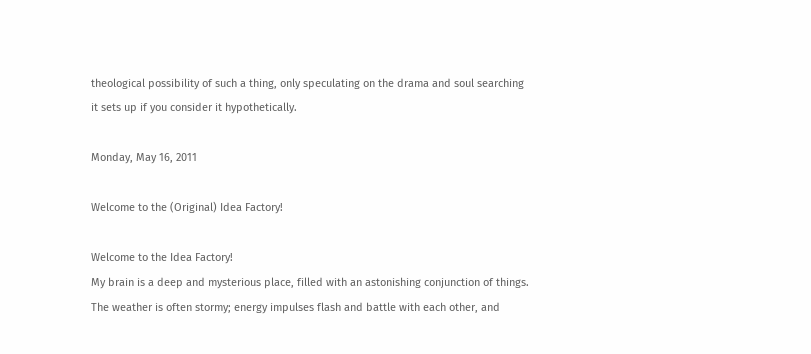theological possibility of such a thing, only speculating on the drama and soul searching it sets up if you consider it hypothetically.

Monday, May 16, 2011

Welcome to the (Original) Idea Factory!

Welcome to the Idea Factory!
My brain is a deep and mysterious place, filled with an astonishing conjunction of things. The weather is often stormy; energy impulses flash and battle with each other, and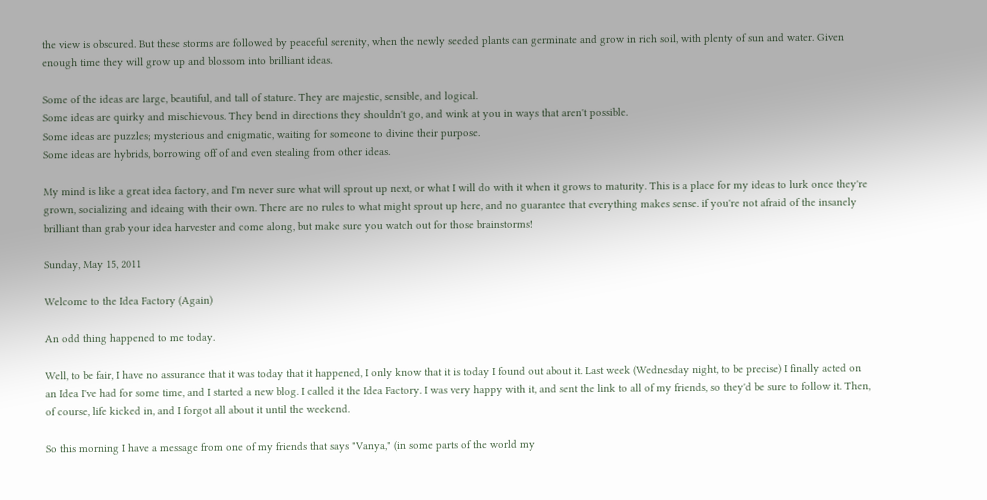the view is obscured. But these storms are followed by peaceful serenity, when the newly seeded plants can germinate and grow in rich soil, with plenty of sun and water. Given enough time they will grow up and blossom into brilliant ideas.

Some of the ideas are large, beautiful, and tall of stature. They are majestic, sensible, and logical.
Some ideas are quirky and mischievous. They bend in directions they shouldn't go, and wink at you in ways that aren't possible.
Some ideas are puzzles; mysterious and enigmatic, waiting for someone to divine their purpose.
Some ideas are hybrids, borrowing off of and even stealing from other ideas.

My mind is like a great idea factory, and I'm never sure what will sprout up next, or what I will do with it when it grows to maturity. This is a place for my ideas to lurk once they're grown, socializing and ideaing with their own. There are no rules to what might sprout up here, and no guarantee that everything makes sense. if you're not afraid of the insanely brilliant than grab your idea harvester and come along, but make sure you watch out for those brainstorms!

Sunday, May 15, 2011

Welcome to the Idea Factory (Again)

An odd thing happened to me today.

Well, to be fair, I have no assurance that it was today that it happened, I only know that it is today I found out about it. Last week (Wednesday night, to be precise) I finally acted on an Idea I've had for some time, and I started a new blog. I called it the Idea Factory. I was very happy with it, and sent the link to all of my friends, so they'd be sure to follow it. Then, of course, life kicked in, and I forgot all about it until the weekend.

So this morning I have a message from one of my friends that says "Vanya," (in some parts of the world my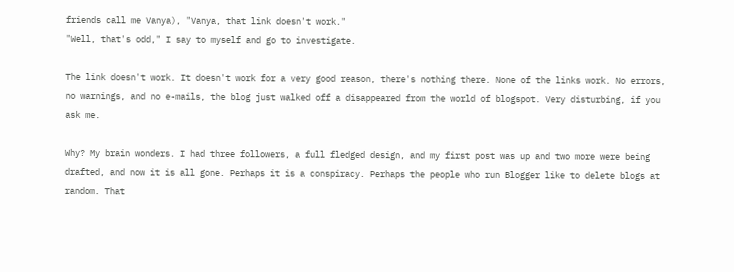friends call me Vanya), "Vanya, that link doesn't work."
"Well, that's odd," I say to myself and go to investigate.

The link doesn't work. It doesn't work for a very good reason, there's nothing there. None of the links work. No errors, no warnings, and no e-mails, the blog just walked off a disappeared from the world of blogspot. Very disturbing, if you ask me.

Why? My brain wonders. I had three followers, a full fledged design, and my first post was up and two more were being drafted, and now it is all gone. Perhaps it is a conspiracy. Perhaps the people who run Blogger like to delete blogs at random. That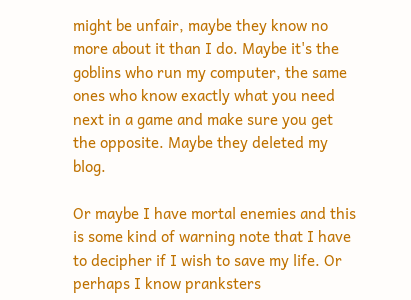might be unfair, maybe they know no more about it than I do. Maybe it's the goblins who run my computer, the same ones who know exactly what you need next in a game and make sure you get the opposite. Maybe they deleted my blog.

Or maybe I have mortal enemies and this is some kind of warning note that I have to decipher if I wish to save my life. Or perhaps I know pranksters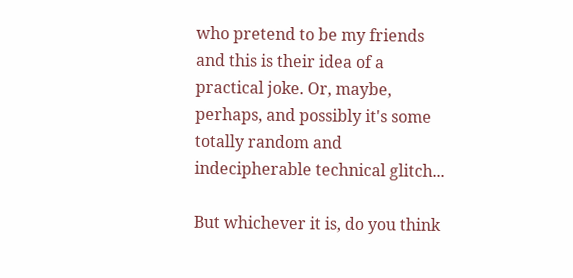who pretend to be my friends and this is their idea of a practical joke. Or, maybe, perhaps, and possibly it's some totally random and indecipherable technical glitch...

But whichever it is, do you think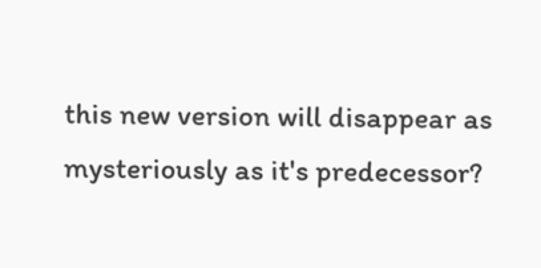this new version will disappear as mysteriously as it's predecessor?